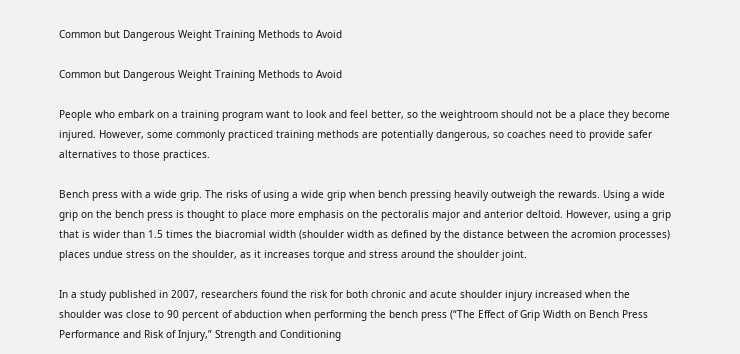Common but Dangerous Weight Training Methods to Avoid

Common but Dangerous Weight Training Methods to Avoid

People who embark on a training program want to look and feel better, so the weightroom should not be a place they become injured. However, some commonly practiced training methods are potentially dangerous, so coaches need to provide safer alternatives to those practices.

Bench press with a wide grip. The risks of using a wide grip when bench pressing heavily outweigh the rewards. Using a wide grip on the bench press is thought to place more emphasis on the pectoralis major and anterior deltoid. However, using a grip that is wider than 1.5 times the biacromial width (shoulder width as defined by the distance between the acromion processes) places undue stress on the shoulder, as it increases torque and stress around the shoulder joint.

In a study published in 2007, researchers found the risk for both chronic and acute shoulder injury increased when the shoulder was close to 90 percent of abduction when performing the bench press (“The Effect of Grip Width on Bench Press Performance and Risk of Injury,” Strength and Conditioning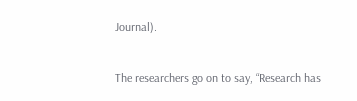Journal).

The researchers go on to say, “Research has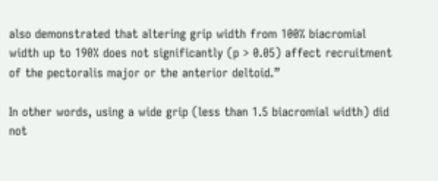also demonstrated that altering grip width from 100% biacromial width up to 190% does not significantly (p > 0.05) affect recruitment of the pectoralis major or the anterior deltoid.”

In other words, using a wide grip (less than 1.5 biacromial width) did not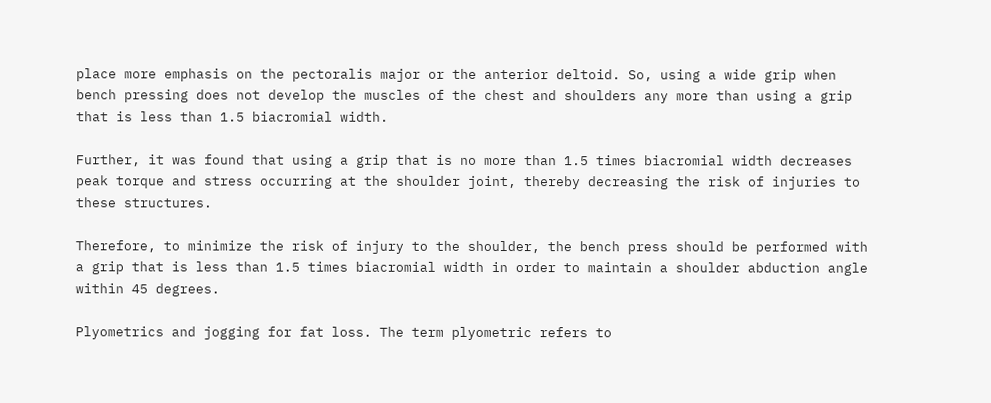place more emphasis on the pectoralis major or the anterior deltoid. So, using a wide grip when bench pressing does not develop the muscles of the chest and shoulders any more than using a grip that is less than 1.5 biacromial width.

Further, it was found that using a grip that is no more than 1.5 times biacromial width decreases peak torque and stress occurring at the shoulder joint, thereby decreasing the risk of injuries to these structures.

Therefore, to minimize the risk of injury to the shoulder, the bench press should be performed with a grip that is less than 1.5 times biacromial width in order to maintain a shoulder abduction angle within 45 degrees.

Plyometrics and jogging for fat loss. The term plyometric refers to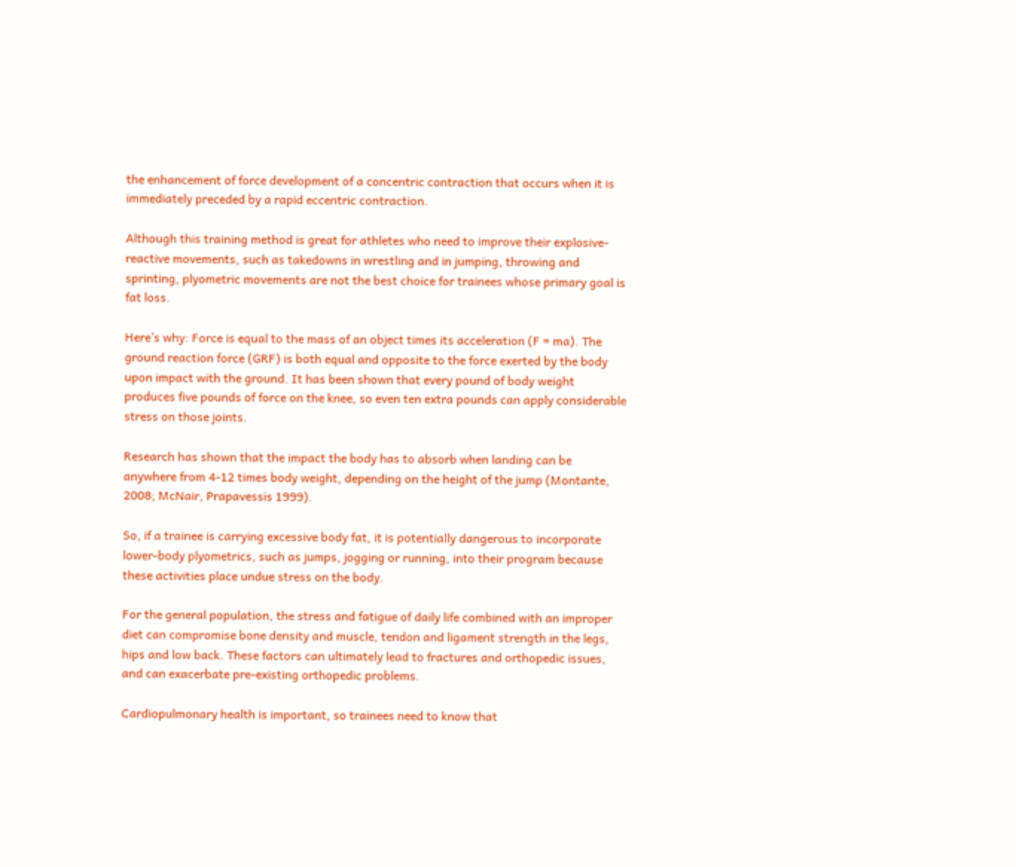the enhancement of force development of a concentric contraction that occurs when it is immediately preceded by a rapid eccentric contraction.

Although this training method is great for athletes who need to improve their explosive-reactive movements, such as takedowns in wrestling and in jumping, throwing and sprinting, plyometric movements are not the best choice for trainees whose primary goal is fat loss.

Here’s why: Force is equal to the mass of an object times its acceleration (F = ma). The ground reaction force (GRF) is both equal and opposite to the force exerted by the body upon impact with the ground. It has been shown that every pound of body weight produces five pounds of force on the knee, so even ten extra pounds can apply considerable stress on those joints.

Research has shown that the impact the body has to absorb when landing can be anywhere from 4-12 times body weight, depending on the height of the jump (Montante, 2008; McNair, Prapavessis 1999).

So, if a trainee is carrying excessive body fat, it is potentially dangerous to incorporate lower-body plyometrics, such as jumps, jogging or running, into their program because these activities place undue stress on the body.

For the general population, the stress and fatigue of daily life combined with an improper diet can compromise bone density and muscle, tendon and ligament strength in the legs, hips and low back. These factors can ultimately lead to fractures and orthopedic issues, and can exacerbate pre-existing orthopedic problems.

Cardiopulmonary health is important, so trainees need to know that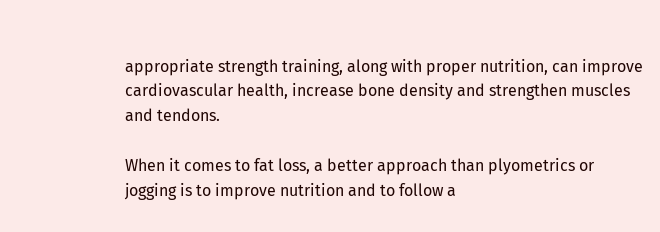appropriate strength training, along with proper nutrition, can improve cardiovascular health, increase bone density and strengthen muscles and tendons.

When it comes to fat loss, a better approach than plyometrics or jogging is to improve nutrition and to follow a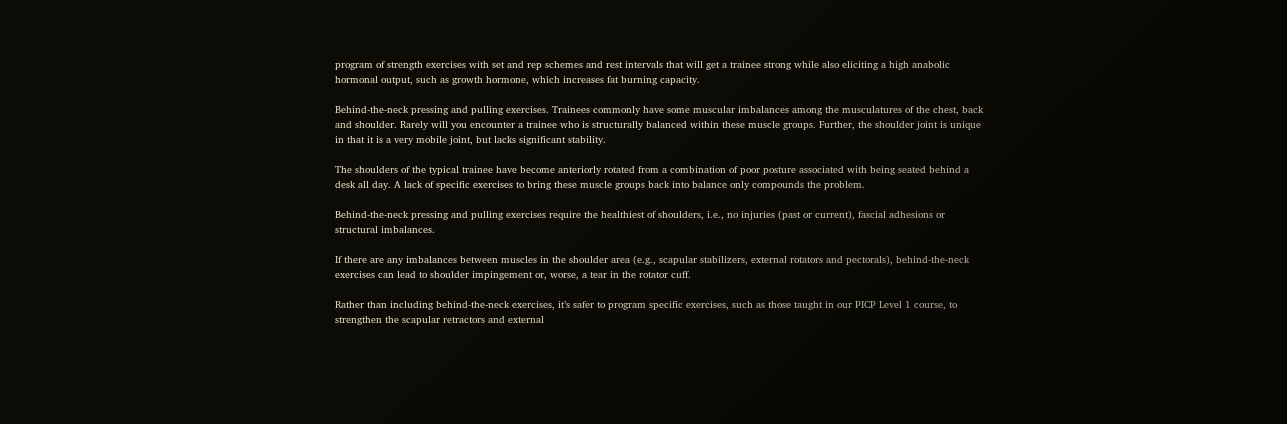program of strength exercises with set and rep schemes and rest intervals that will get a trainee strong while also eliciting a high anabolic hormonal output, such as growth hormone, which increases fat burning capacity.

Behind-the-neck pressing and pulling exercises. Trainees commonly have some muscular imbalances among the musculatures of the chest, back and shoulder. Rarely will you encounter a trainee who is structurally balanced within these muscle groups. Further, the shoulder joint is unique in that it is a very mobile joint, but lacks significant stability.

The shoulders of the typical trainee have become anteriorly rotated from a combination of poor posture associated with being seated behind a desk all day. A lack of specific exercises to bring these muscle groups back into balance only compounds the problem.

Behind-the-neck pressing and pulling exercises require the healthiest of shoulders, i.e., no injuries (past or current), fascial adhesions or structural imbalances.

If there are any imbalances between muscles in the shoulder area (e.g., scapular stabilizers, external rotators and pectorals), behind-the-neck exercises can lead to shoulder impingement or, worse, a tear in the rotator cuff.

Rather than including behind-the-neck exercises, it’s safer to program specific exercises, such as those taught in our PICP Level 1 course, to strengthen the scapular retractors and external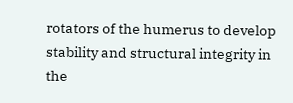rotators of the humerus to develop stability and structural integrity in the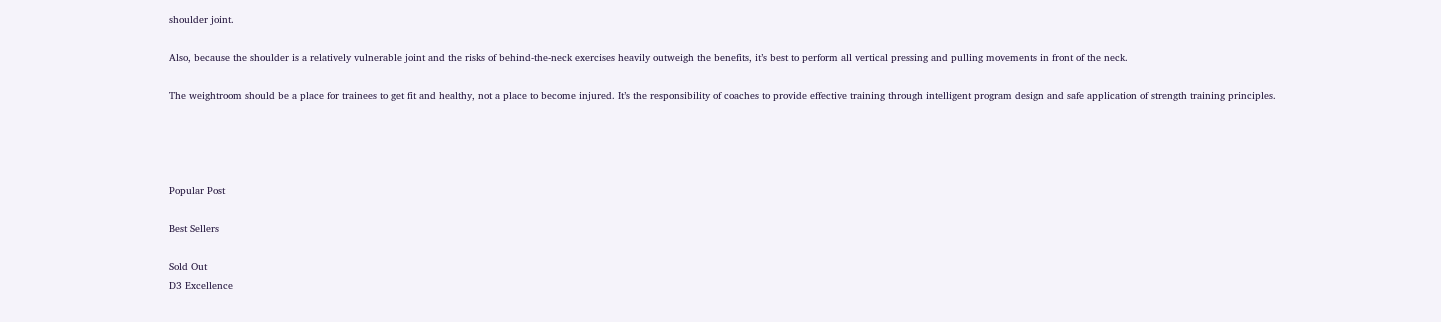shoulder joint.

Also, because the shoulder is a relatively vulnerable joint and the risks of behind-the-neck exercises heavily outweigh the benefits, it’s best to perform all vertical pressing and pulling movements in front of the neck.

The weightroom should be a place for trainees to get fit and healthy, not a place to become injured. It’s the responsibility of coaches to provide effective training through intelligent program design and safe application of strength training principles.




Popular Post

Best Sellers

Sold Out
D3 Excellence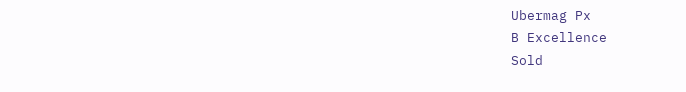Ubermag Px
B Excellence
Sold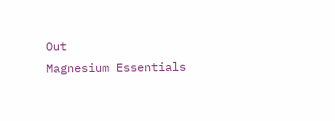Out
Magnesium Essentials